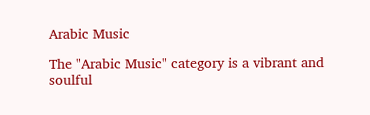Arabic Music

The "Arabic Music" category is a vibrant and soulful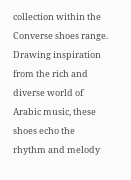collection within the Converse shoes range. Drawing inspiration from the rich and diverse world of Arabic music, these shoes echo the rhythm and melody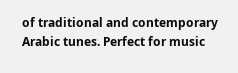of traditional and contemporary Arabic tunes. Perfect for music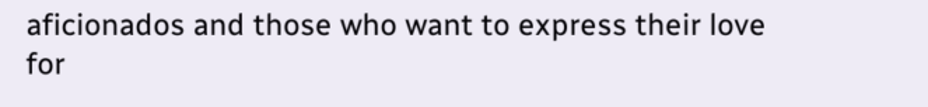aficionados and those who want to express their love for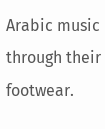Arabic music through their footwear.